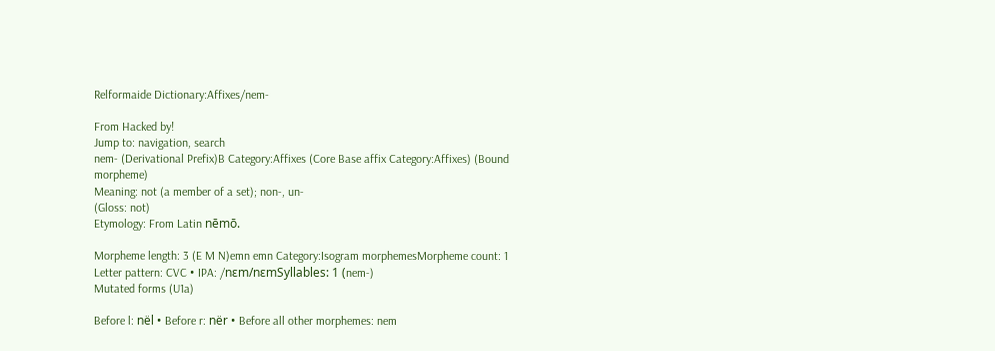Relformaide Dictionary:Affixes/nem-

From Hacked by!
Jump to: navigation, search
nem- (Derivational Prefix)B Category:Affixes (Core Base affix Category:Affixes) (Bound morpheme)
Meaning: not (a member of a set); non-, un-
(Gloss: not)
Etymology: From Latin nēmō.

Morpheme length: 3 (E M N)emn emn Category:Isogram morphemesMorpheme count: 1
Letter pattern: CVC • IPA: /nɛm/nɛmSyllables: 1 (nem-)
Mutated forms (U1a)

Before l: nël • Before r: nër • Before all other morphemes: nem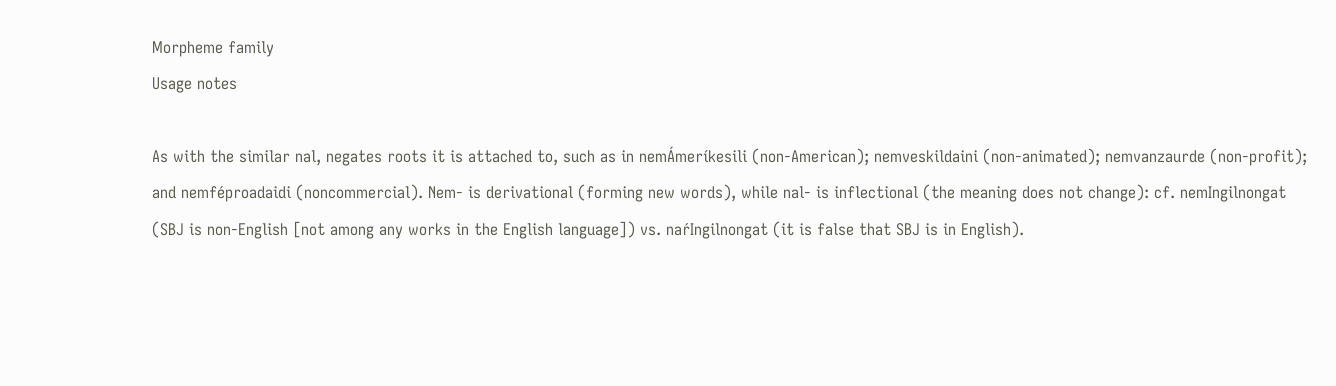Morpheme family
Usage notes

As with the similar nal, negates roots it is attached to, such as in nemÁmeríkesili (non-American); nemveskildaini (non-animated); nemvanzaurde (non-profit); and nemféproadaidi (noncommercial). Nem- is derivational (forming new words), while nal- is inflectional (the meaning does not change): cf. nemIngilnongat (SBJ is non-English [not among any works in the English language]) vs. naŕIngilnongat (it is false that SBJ is in English).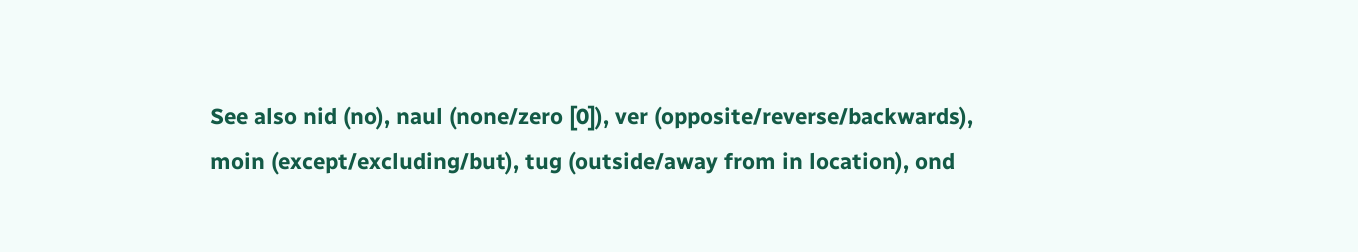See also nid (no), naul (none/zero [0]), ver (opposite/reverse/backwards), moin (except/excluding/but), tug (outside/away from in location), ond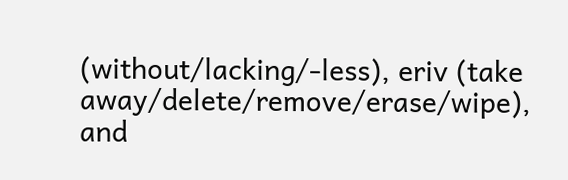(without/lacking/-less), eriv (take away/delete/remove/erase/wipe), and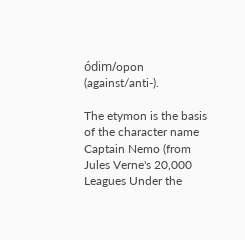ódim/opon (against/anti-).

The etymon is the basis of the character name Captain Nemo (from Jules Verne's 20,000 Leagues Under the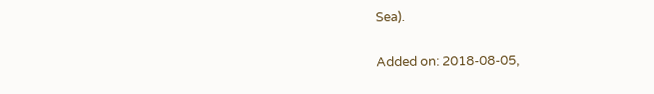Sea).

Added on: 2018-08-05,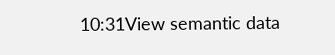10:31View semantic data